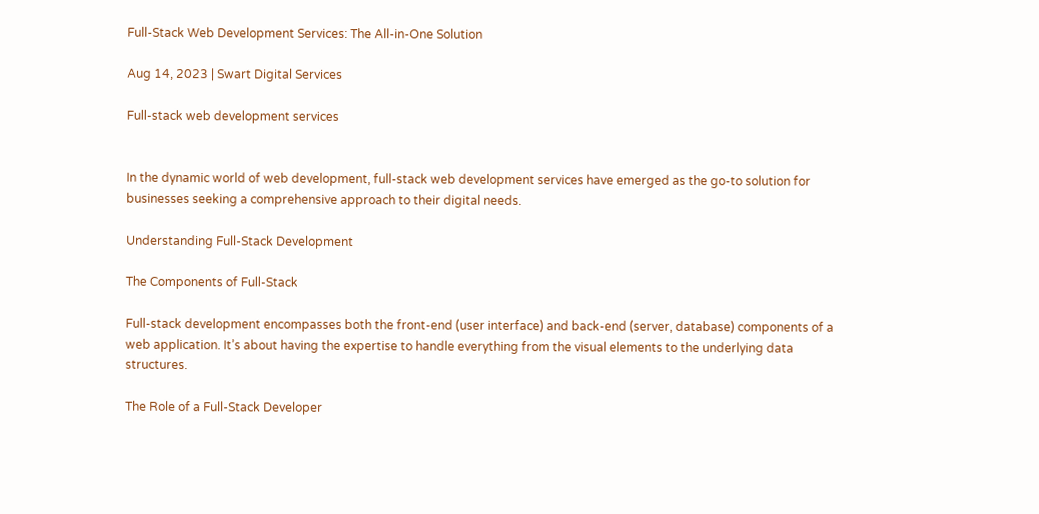Full-Stack Web Development Services: The All-in-One Solution

Aug 14, 2023 | Swart Digital Services

Full-stack web development services


In the dynamic world of web development, full-stack web development services have emerged as the go-to solution for businesses seeking a comprehensive approach to their digital needs.

Understanding Full-Stack Development

The Components of Full-Stack

Full-stack development encompasses both the front-end (user interface) and back-end (server, database) components of a web application. It’s about having the expertise to handle everything from the visual elements to the underlying data structures.

The Role of a Full-Stack Developer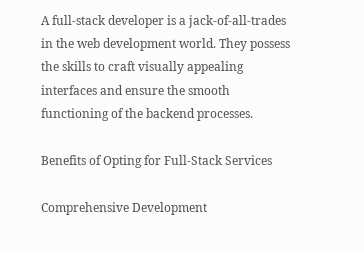A full-stack developer is a jack-of-all-trades in the web development world. They possess the skills to craft visually appealing interfaces and ensure the smooth functioning of the backend processes.

Benefits of Opting for Full-Stack Services

Comprehensive Development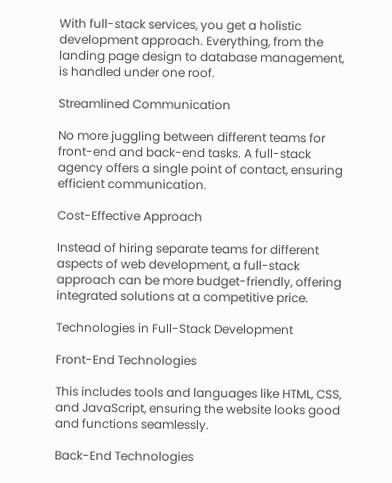With full-stack services, you get a holistic development approach. Everything, from the landing page design to database management, is handled under one roof.

Streamlined Communication

No more juggling between different teams for front-end and back-end tasks. A full-stack agency offers a single point of contact, ensuring efficient communication.

Cost-Effective Approach

Instead of hiring separate teams for different aspects of web development, a full-stack approach can be more budget-friendly, offering integrated solutions at a competitive price.

Technologies in Full-Stack Development

Front-End Technologies

This includes tools and languages like HTML, CSS, and JavaScript, ensuring the website looks good and functions seamlessly.

Back-End Technologies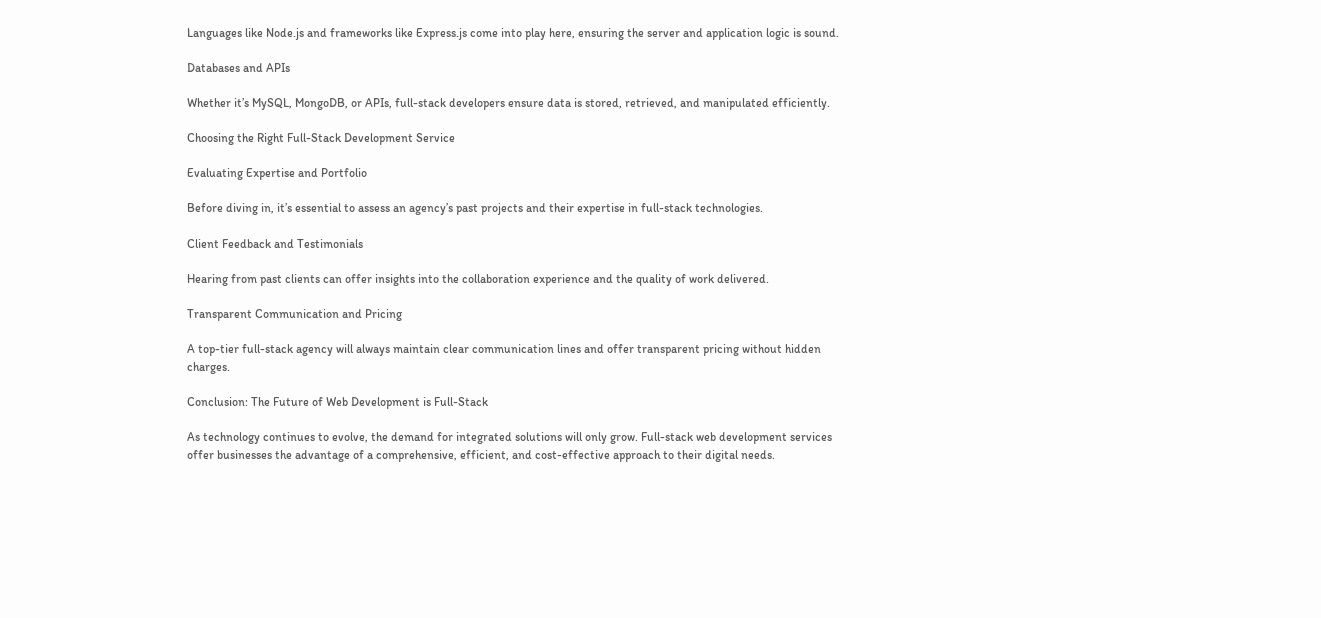Languages like Node.js and frameworks like Express.js come into play here, ensuring the server and application logic is sound.

Databases and APIs

Whether it’s MySQL, MongoDB, or APIs, full-stack developers ensure data is stored, retrieved, and manipulated efficiently.

Choosing the Right Full-Stack Development Service

Evaluating Expertise and Portfolio

Before diving in, it’s essential to assess an agency’s past projects and their expertise in full-stack technologies.

Client Feedback and Testimonials

Hearing from past clients can offer insights into the collaboration experience and the quality of work delivered.

Transparent Communication and Pricing

A top-tier full-stack agency will always maintain clear communication lines and offer transparent pricing without hidden charges.

Conclusion: The Future of Web Development is Full-Stack

As technology continues to evolve, the demand for integrated solutions will only grow. Full-stack web development services offer businesses the advantage of a comprehensive, efficient, and cost-effective approach to their digital needs.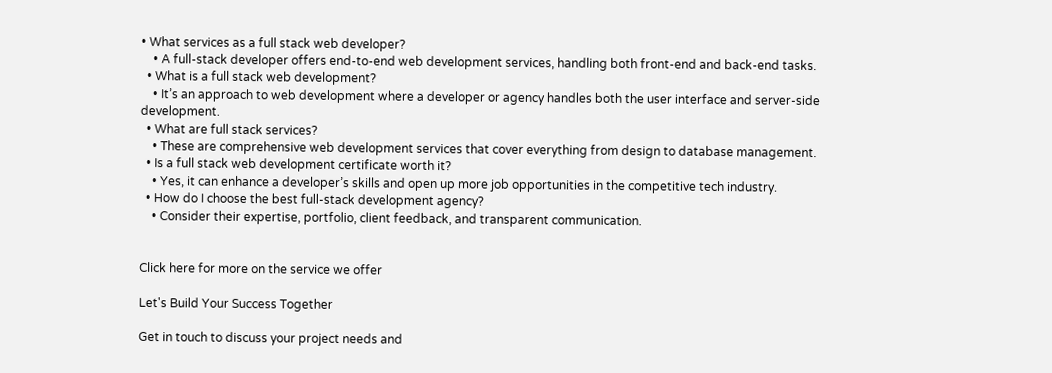• What services as a full stack web developer?
    • A full-stack developer offers end-to-end web development services, handling both front-end and back-end tasks.
  • What is a full stack web development?
    • It’s an approach to web development where a developer or agency handles both the user interface and server-side development.
  • What are full stack services?
    • These are comprehensive web development services that cover everything from design to database management.
  • Is a full stack web development certificate worth it?
    • Yes, it can enhance a developer’s skills and open up more job opportunities in the competitive tech industry.
  • How do I choose the best full-stack development agency?
    • Consider their expertise, portfolio, client feedback, and transparent communication.


Click here for more on the service we offer

Let's Build Your Success Together

Get in touch to discuss your project needs and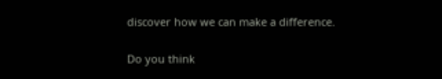discover how we can make a difference.

Do you think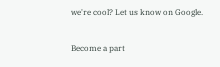we're cool? Let us know on Google.

Become a part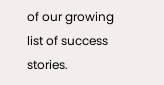of our growing list of success stories.